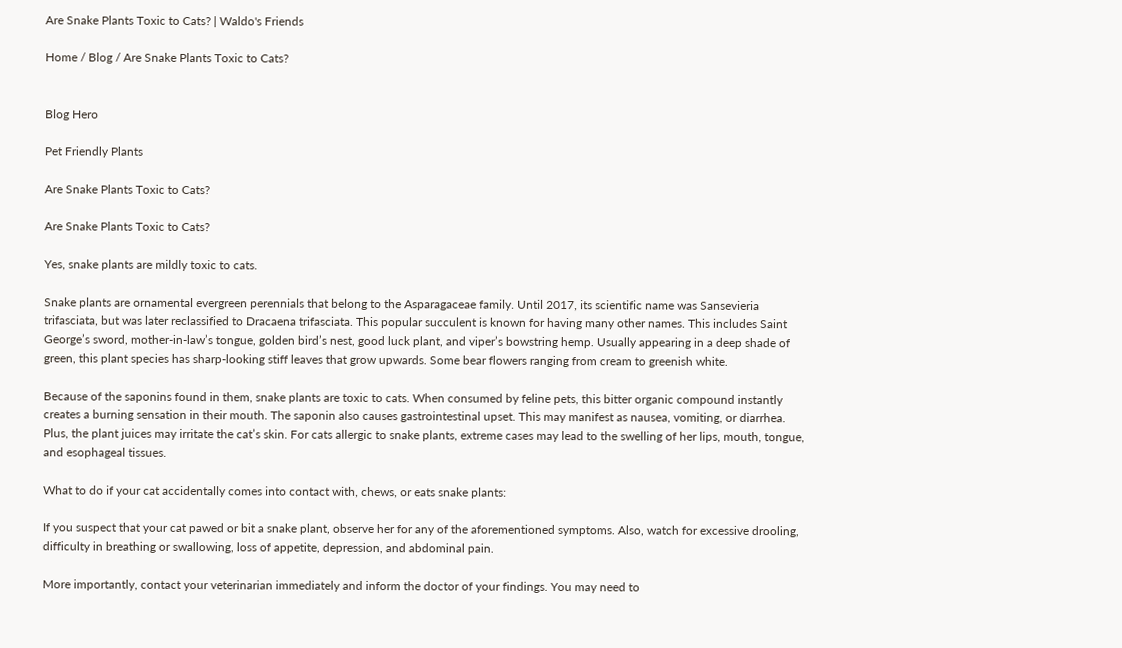Are Snake Plants Toxic to Cats? | Waldo's Friends

Home / Blog / Are Snake Plants Toxic to Cats?


Blog Hero

Pet Friendly Plants

Are Snake Plants Toxic to Cats?

Are Snake Plants Toxic to Cats?

Yes, snake plants are mildly toxic to cats.

Snake plants are ornamental evergreen perennials that belong to the Asparagaceae family. Until 2017, its scientific name was Sansevieria trifasciata, but was later reclassified to Dracaena trifasciata. This popular succulent is known for having many other names. This includes Saint George’s sword, mother-in-law’s tongue, golden bird’s nest, good luck plant, and viper’s bowstring hemp. Usually appearing in a deep shade of green, this plant species has sharp-looking stiff leaves that grow upwards. Some bear flowers ranging from cream to greenish white.

Because of the saponins found in them, snake plants are toxic to cats. When consumed by feline pets, this bitter organic compound instantly creates a burning sensation in their mouth. The saponin also causes gastrointestinal upset. This may manifest as nausea, vomiting, or diarrhea. Plus, the plant juices may irritate the cat’s skin. For cats allergic to snake plants, extreme cases may lead to the swelling of her lips, mouth, tongue, and esophageal tissues.

What to do if your cat accidentally comes into contact with, chews, or eats snake plants:

If you suspect that your cat pawed or bit a snake plant, observe her for any of the aforementioned symptoms. Also, watch for excessive drooling, difficulty in breathing or swallowing, loss of appetite, depression, and abdominal pain.

More importantly, contact your veterinarian immediately and inform the doctor of your findings. You may need to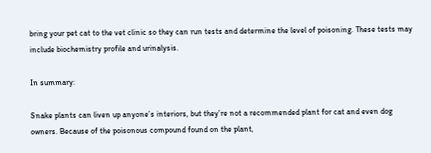bring your pet cat to the vet clinic so they can run tests and determine the level of poisoning. These tests may include biochemistry profile and urinalysis.

In summary:

Snake plants can liven up anyone’s interiors, but they’re not a recommended plant for cat and even dog owners. Because of the poisonous compound found on the plant,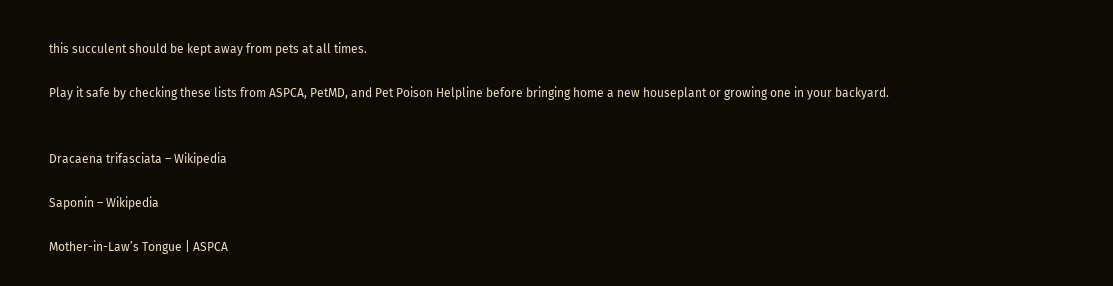this succulent should be kept away from pets at all times.

Play it safe by checking these lists from ASPCA, PetMD, and Pet Poison Helpline before bringing home a new houseplant or growing one in your backyard.


Dracaena trifasciata – Wikipedia

Saponin – Wikipedia

Mother-in-Law’s Tongue | ASPCA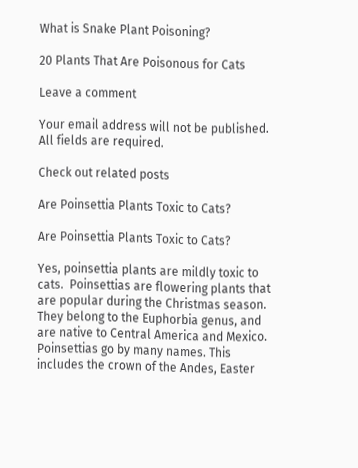What is Snake Plant Poisoning?

20 Plants That Are Poisonous for Cats

Leave a comment

Your email address will not be published. All fields are required.

Check out related posts

Are Poinsettia Plants Toxic to Cats?

Are Poinsettia Plants Toxic to Cats?

Yes, poinsettia plants are mildly toxic to cats.  Poinsettias are flowering plants that are popular during the Christmas season. They belong to the Euphorbia genus, and are native to Central America and Mexico. Poinsettias go by many names. This includes the crown of the Andes, Easter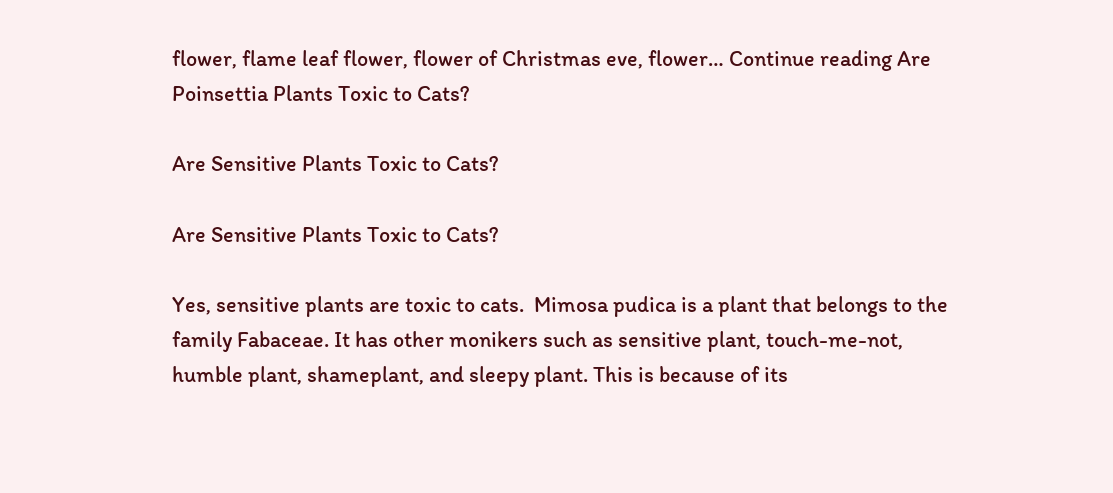flower, flame leaf flower, flower of Christmas eve, flower… Continue reading Are Poinsettia Plants Toxic to Cats?

Are Sensitive Plants Toxic to Cats?

Are Sensitive Plants Toxic to Cats?

Yes, sensitive plants are toxic to cats.  Mimosa pudica is a plant that belongs to the family Fabaceae. It has other monikers such as sensitive plant, touch-me-not, humble plant, shameplant, and sleepy plant. This is because of its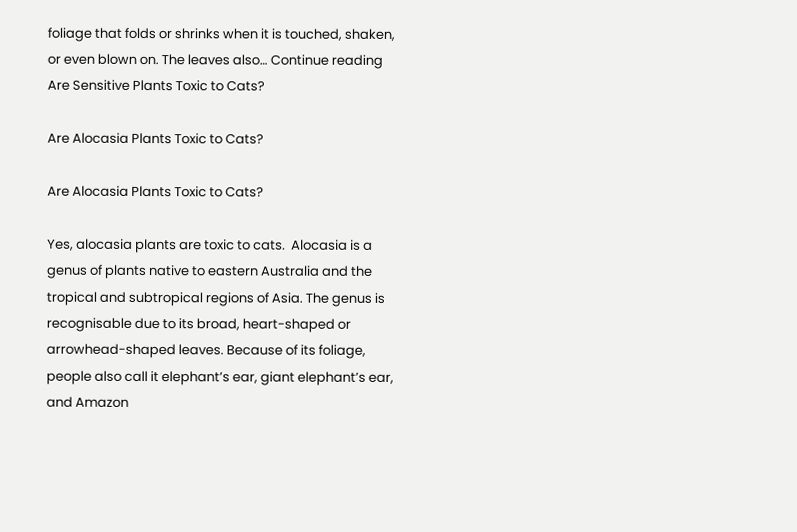foliage that folds or shrinks when it is touched, shaken, or even blown on. The leaves also… Continue reading Are Sensitive Plants Toxic to Cats?

Are Alocasia Plants Toxic to Cats?

Are Alocasia Plants Toxic to Cats?

Yes, alocasia plants are toxic to cats.  Alocasia is a genus of plants native to eastern Australia and the tropical and subtropical regions of Asia. The genus is recognisable due to its broad, heart-shaped or arrowhead-shaped leaves. Because of its foliage, people also call it elephant’s ear, giant elephant’s ear, and Amazon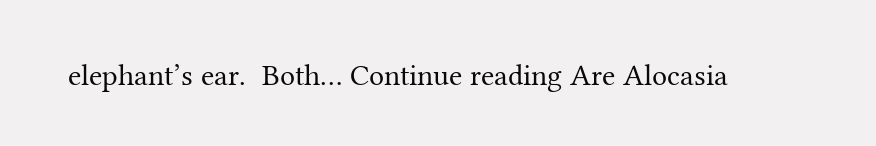elephant’s ear.  Both… Continue reading Are Alocasia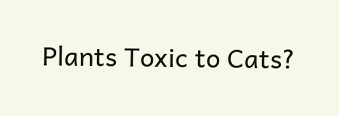Plants Toxic to Cats?